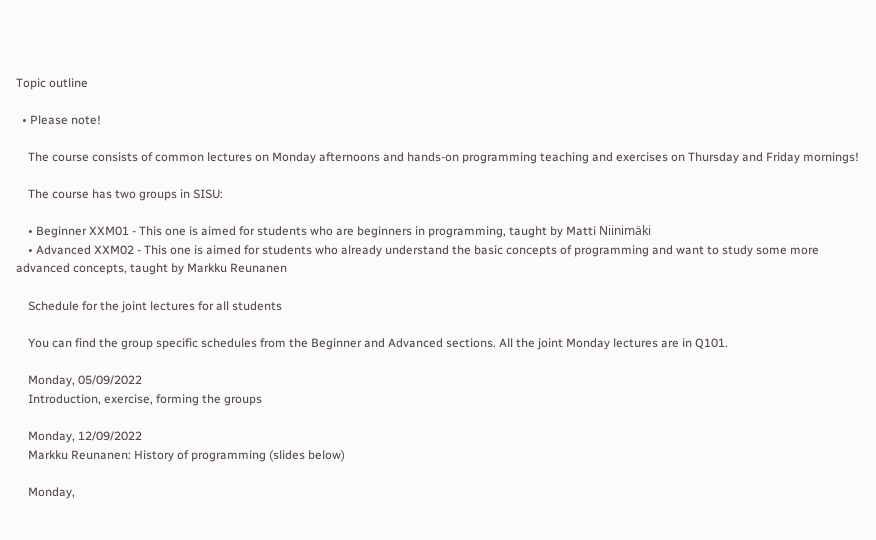Topic outline

  • Please note!

    The course consists of common lectures on Monday afternoons and hands-on programming teaching and exercises on Thursday and Friday mornings!

    The course has two groups in SISU:

    • Beginner XXM01 - This one is aimed for students who are beginners in programming, taught by Matti Niinimäki
    • Advanced XXM02 - This one is aimed for students who already understand the basic concepts of programming and want to study some more advanced concepts, taught by Markku Reunanen

    Schedule for the joint lectures for all students

    You can find the group specific schedules from the Beginner and Advanced sections. All the joint Monday lectures are in Q101.

    Monday, 05/09/2022
    Introduction, exercise, forming the groups

    Monday, 12/09/2022
    Markku Reunanen: History of programming (slides below)

    Monday,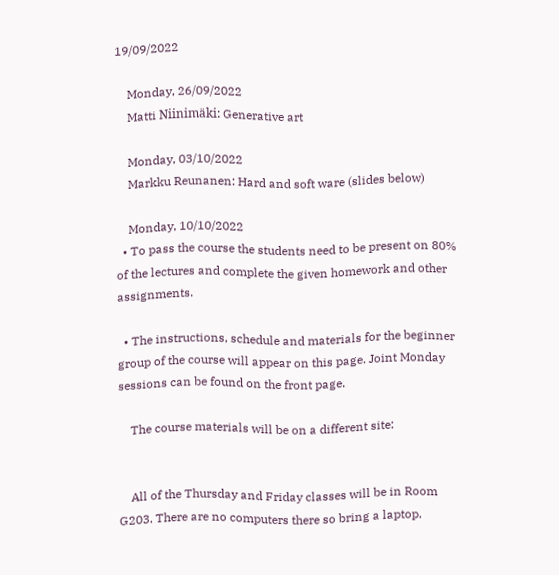19/09/2022

    Monday, 26/09/2022
    Matti Niinimäki: Generative art

    Monday, 03/10/2022
    Markku Reunanen: Hard and soft ware (slides below)

    Monday, 10/10/2022
  • To pass the course the students need to be present on 80% of the lectures and complete the given homework and other assignments.

  • The instructions, schedule and materials for the beginner group of the course will appear on this page. Joint Monday sessions can be found on the front page.

    The course materials will be on a different site:


    All of the Thursday and Friday classes will be in Room G203. There are no computers there so bring a laptop.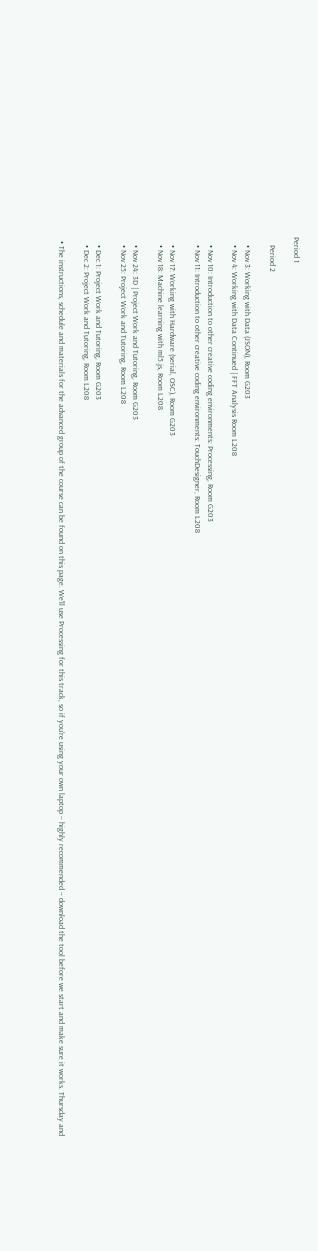Period 1

    Period 2

    • Nov 3: Working with Data (JSON), Room G203
    • Nov 4: Working with Data Continued | FFT Analysis Room L208

    • Nov 10: Introduction to other creative coding environments: Processing, Room G203
    • Nov 11: Introduction to other creative coding environments: TouchDesigner, Room L208

    • Nov 17: Working with Hardware (serial, OSC), Room G203
    • Nov 18: Machine learning with ml5.js, Room L208

    • Nov 24: 3D | Project Work and Tutoring, Room G203
    • Nov 25: Project Work and Tutoring, Room L208

    • Dec 1: Project Work and Tutoring, Room G203
    • Dec 2: Project Work and Tutoring, Room L208

  • The instructions, schedule and materials for the advanced group of the course can be found on this page. We'll use Processing for this track, so if you're using your own laptop – highly recommended – download the tool before we start and make sure it works. Thursday and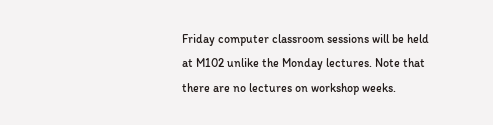Friday computer classroom sessions will be held at M102 unlike the Monday lectures. Note that there are no lectures on workshop weeks.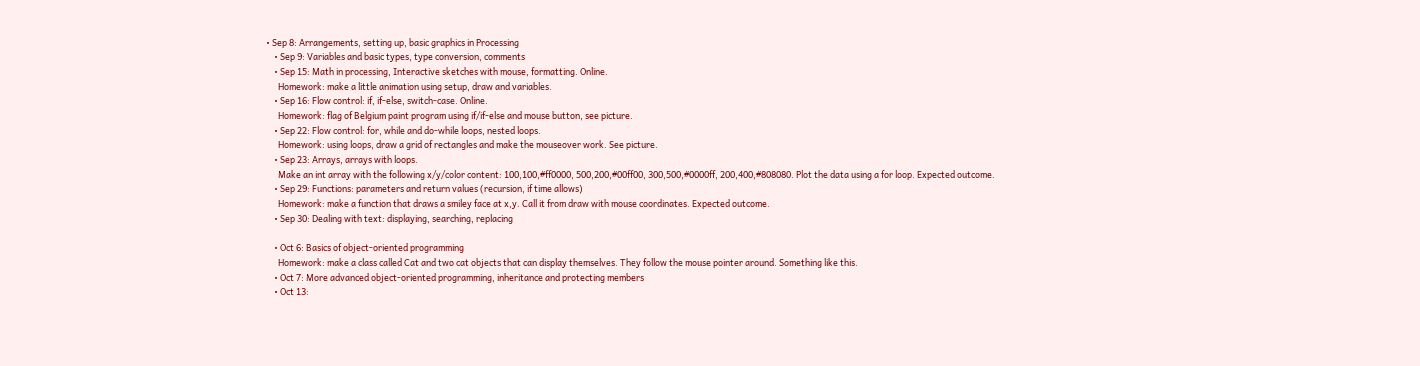• Sep 8: Arrangements, setting up, basic graphics in Processing
    • Sep 9: Variables and basic types, type conversion, comments
    • Sep 15: Math in processing, Interactive sketches with mouse, formatting. Online.
      Homework: make a little animation using setup, draw and variables.
    • Sep 16: Flow control: if, if-else, switch-case. Online.
      Homework: flag of Belgium paint program using if/if-else and mouse button, see picture.
    • Sep 22: Flow control: for, while and do-while loops, nested loops.
      Homework: using loops, draw a grid of rectangles and make the mouseover work. See picture.
    • Sep 23: Arrays, arrays with loops.
      Make an int array with the following x/y/color content: 100,100,#ff0000, 500,200,#00ff00, 300,500,#0000ff, 200,400,#808080. Plot the data using a for loop. Expected outcome.
    • Sep 29: Functions: parameters and return values (recursion, if time allows)
      Homework: make a function that draws a smiley face at x,y. Call it from draw with mouse coordinates. Expected outcome.
    • Sep 30: Dealing with text: displaying, searching, replacing

    • Oct 6: Basics of object-oriented programming
      Homework: make a class called Cat and two cat objects that can display themselves. They follow the mouse pointer around. Something like this.
    • Oct 7: More advanced object-oriented programming, inheritance and protecting members
    • Oct 13: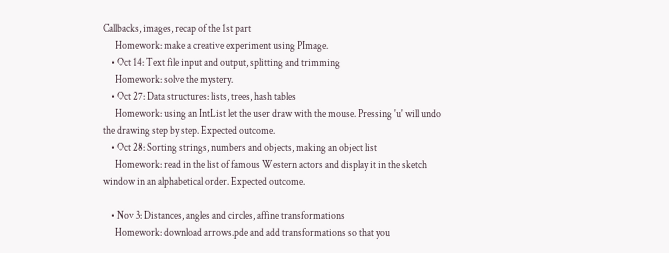Callbacks, images, recap of the 1st part
      Homework: make a creative experiment using PImage.
    • Oct 14: Text file input and output, splitting and trimming
      Homework: solve the mystery.
    • Oct 27: Data structures: lists, trees, hash tables
      Homework: using an IntList let the user draw with the mouse. Pressing 'u' will undo the drawing step by step. Expected outcome.
    • Oct 28: Sorting strings, numbers and objects, making an object list
      Homework: read in the list of famous Western actors and display it in the sketch window in an alphabetical order. Expected outcome.

    • Nov 3: Distances, angles and circles, affine transformations
      Homework: download arrows.pde and add transformations so that you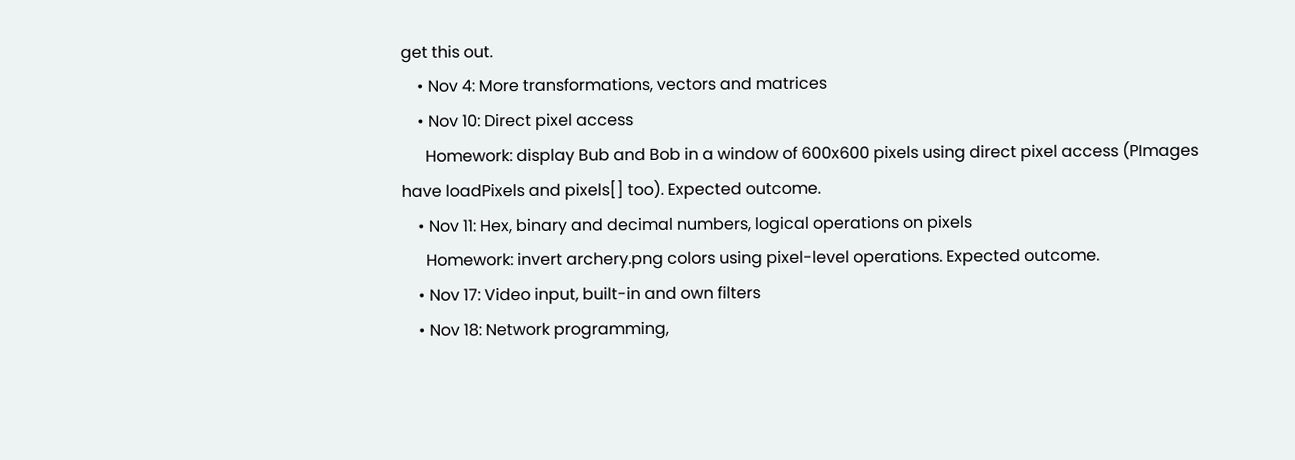get this out.
    • Nov 4: More transformations, vectors and matrices
    • Nov 10: Direct pixel access
      Homework: display Bub and Bob in a window of 600x600 pixels using direct pixel access (PImages have loadPixels and pixels[] too). Expected outcome.
    • Nov 11: Hex, binary and decimal numbers, logical operations on pixels
      Homework: invert archery.png colors using pixel-level operations. Expected outcome.
    • Nov 17: Video input, built-in and own filters
    • Nov 18: Network programming,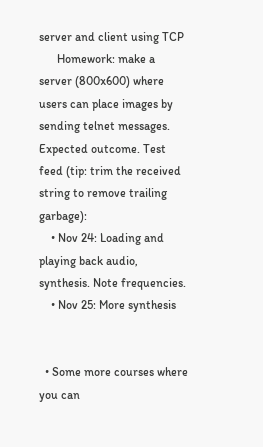server and client using TCP
      Homework: make a server (800x600) where users can place images by sending telnet messages. Expected outcome. Test feed (tip: trim the received string to remove trailing garbage):
    • Nov 24: Loading and playing back audio, synthesis. Note frequencies.
    • Nov 25: More synthesis


  • Some more courses where you can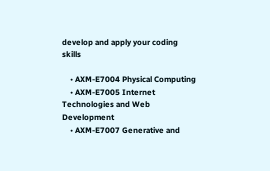develop and apply your coding skills

    • AXM-E7004 Physical Computing
    • AXM-E7005 Internet Technologies and Web Development
    • AXM-E7007 Generative and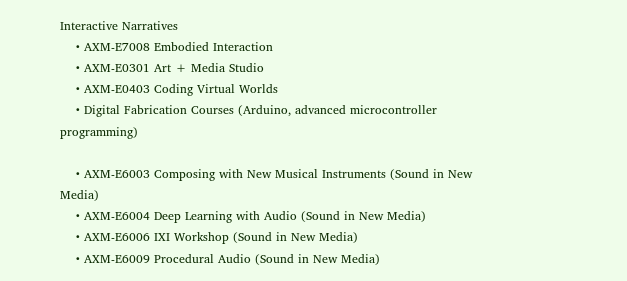Interactive Narratives
    • AXM-E7008 Embodied Interaction
    • AXM-E0301 Art + Media Studio
    • AXM-E0403 Coding Virtual Worlds
    • Digital Fabrication Courses (Arduino, advanced microcontroller programming)

    • AXM-E6003 Composing with New Musical Instruments (Sound in New Media)
    • AXM-E6004 Deep Learning with Audio (Sound in New Media)
    • AXM-E6006 IXI Workshop (Sound in New Media)
    • AXM-E6009 Procedural Audio (Sound in New Media)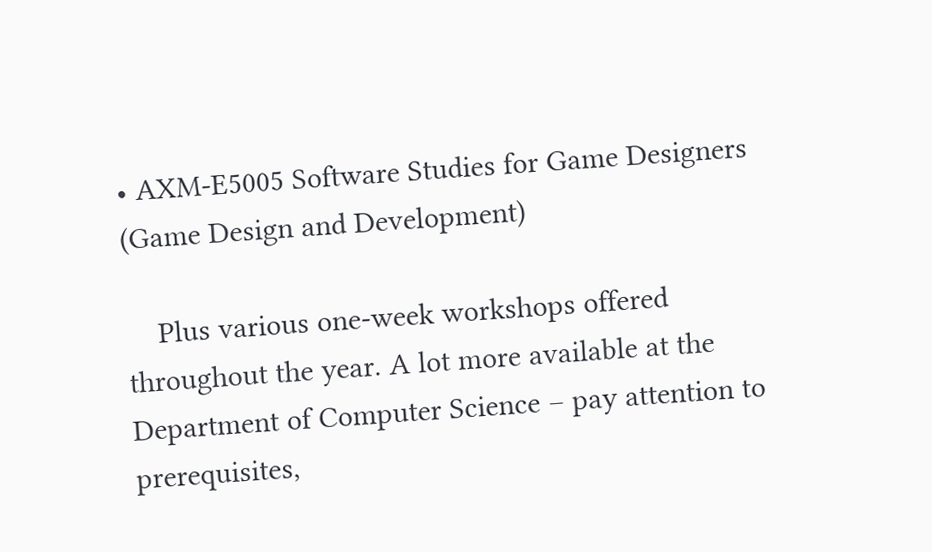• AXM-E5005 Software Studies for Game Designers (Game Design and Development)

    Plus various one-week workshops offered throughout the year. A lot more available at the Department of Computer Science – pay attention to prerequisites,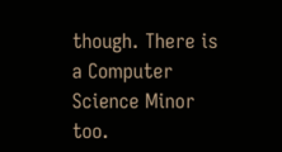though. There is a Computer Science Minor too.